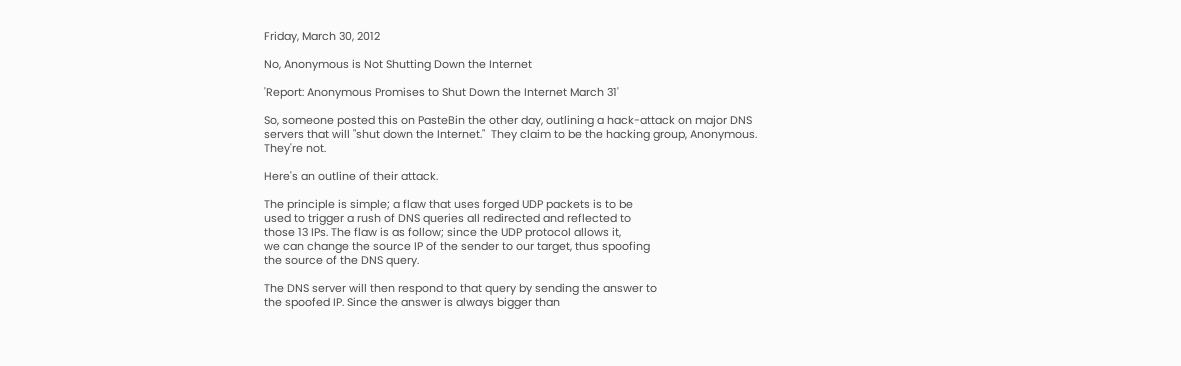Friday, March 30, 2012

No, Anonymous is Not Shutting Down the Internet

'Report: Anonymous Promises to Shut Down the Internet March 31'

So, someone posted this on PasteBin the other day, outlining a hack-attack on major DNS servers that will "shut down the Internet."  They claim to be the hacking group, Anonymous.  They're not.

Here's an outline of their attack.

The principle is simple; a flaw that uses forged UDP packets is to be
used to trigger a rush of DNS queries all redirected and reflected to
those 13 IPs. The flaw is as follow; since the UDP protocol allows it,
we can change the source IP of the sender to our target, thus spoofing
the source of the DNS query.

The DNS server will then respond to that query by sending the answer to
the spoofed IP. Since the answer is always bigger than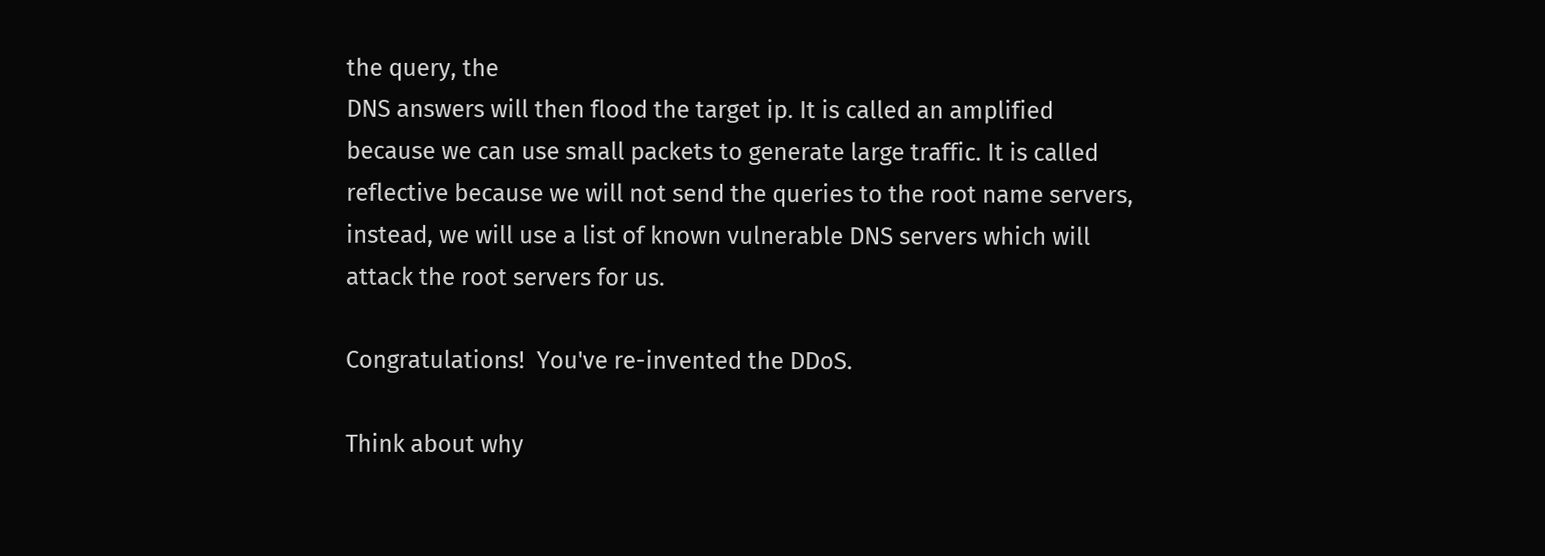the query, the
DNS answers will then flood the target ip. It is called an amplified
because we can use small packets to generate large traffic. It is called
reflective because we will not send the queries to the root name servers,
instead, we will use a list of known vulnerable DNS servers which will
attack the root servers for us.

Congratulations!  You've re-invented the DDoS.

Think about why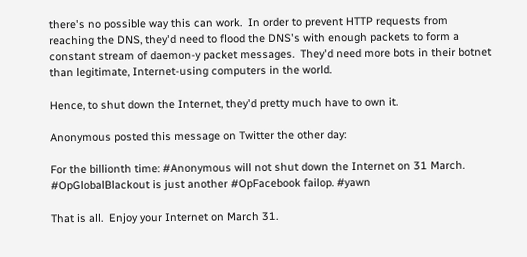there's no possible way this can work.  In order to prevent HTTP requests from reaching the DNS, they'd need to flood the DNS's with enough packets to form a constant stream of daemon-y packet messages.  They'd need more bots in their botnet than legitimate, Internet-using computers in the world.

Hence, to shut down the Internet, they'd pretty much have to own it.

Anonymous posted this message on Twitter the other day:

For the billionth time: #Anonymous will not shut down the Internet on 31 March. #OpGlobalBlackout is just another #OpFacebook failop. #yawn

That is all.  Enjoy your Internet on March 31.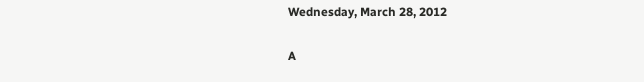Wednesday, March 28, 2012

A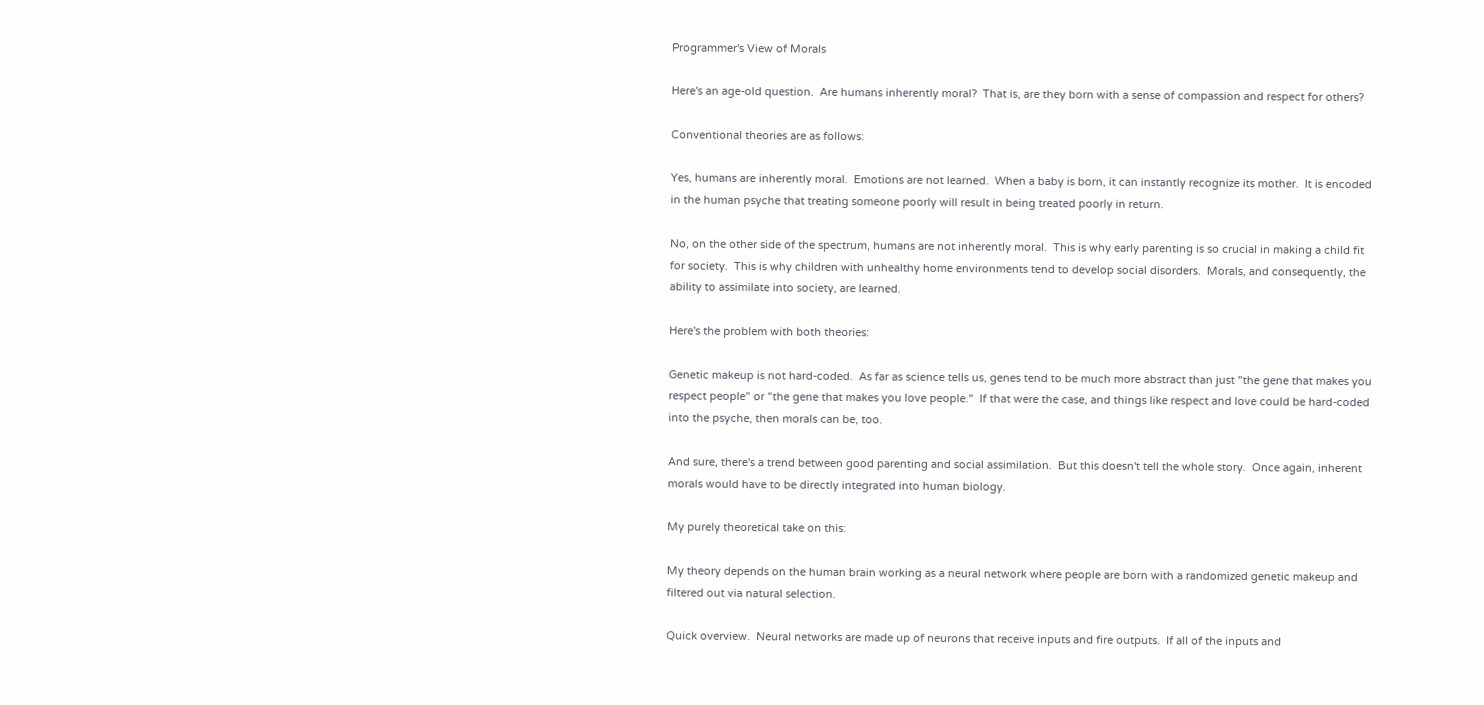Programmer's View of Morals

Here's an age-old question.  Are humans inherently moral?  That is, are they born with a sense of compassion and respect for others?

Conventional theories are as follows:

Yes, humans are inherently moral.  Emotions are not learned.  When a baby is born, it can instantly recognize its mother.  It is encoded in the human psyche that treating someone poorly will result in being treated poorly in return.

No, on the other side of the spectrum, humans are not inherently moral.  This is why early parenting is so crucial in making a child fit for society.  This is why children with unhealthy home environments tend to develop social disorders.  Morals, and consequently, the ability to assimilate into society, are learned.

Here's the problem with both theories:

Genetic makeup is not hard-coded.  As far as science tells us, genes tend to be much more abstract than just "the gene that makes you respect people" or "the gene that makes you love people."  If that were the case, and things like respect and love could be hard-coded into the psyche, then morals can be, too.

And sure, there's a trend between good parenting and social assimilation.  But this doesn't tell the whole story.  Once again, inherent morals would have to be directly integrated into human biology.

My purely theoretical take on this:

My theory depends on the human brain working as a neural network where people are born with a randomized genetic makeup and filtered out via natural selection.

Quick overview.  Neural networks are made up of neurons that receive inputs and fire outputs.  If all of the inputs and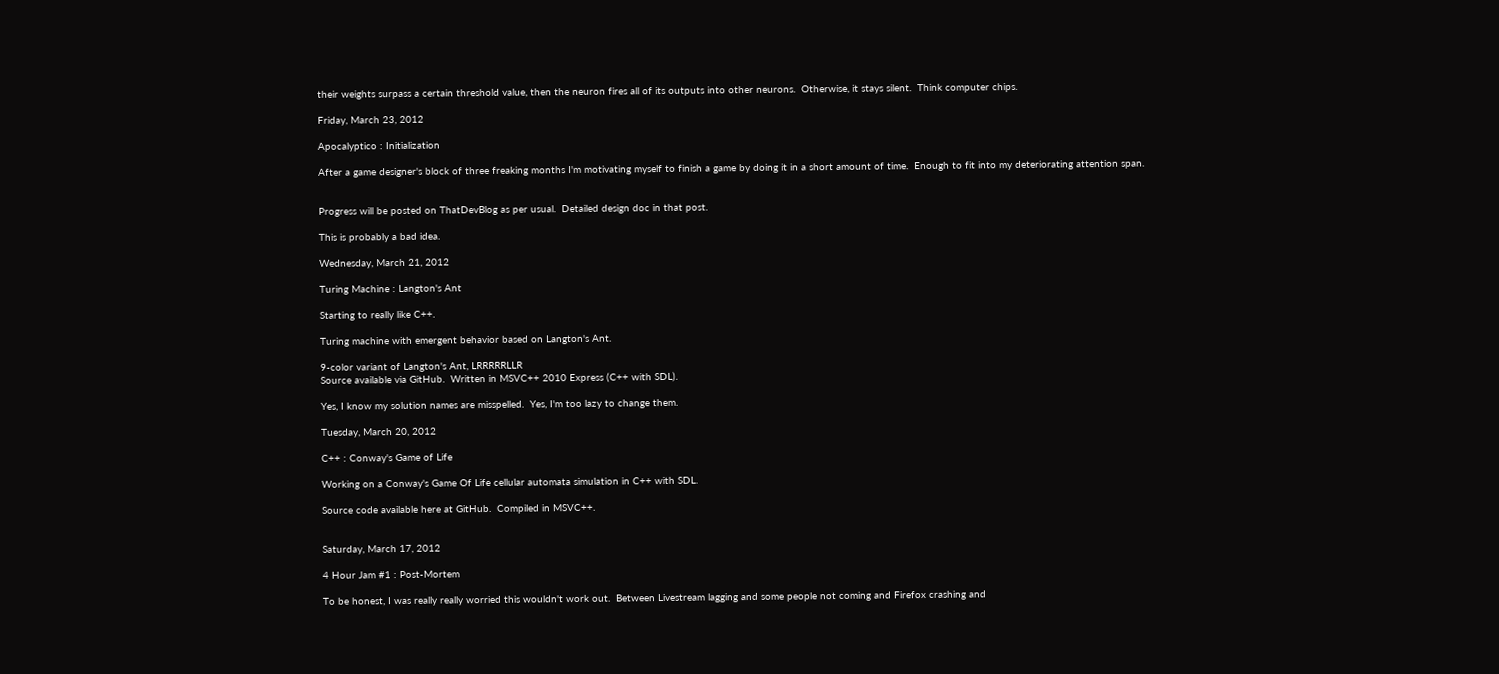their weights surpass a certain threshold value, then the neuron fires all of its outputs into other neurons.  Otherwise, it stays silent.  Think computer chips.

Friday, March 23, 2012

Apocalyptico : Initialization

After a game designer's block of three freaking months I'm motivating myself to finish a game by doing it in a short amount of time.  Enough to fit into my deteriorating attention span.


Progress will be posted on ThatDevBlog as per usual.  Detailed design doc in that post.

This is probably a bad idea.

Wednesday, March 21, 2012

Turing Machine : Langton's Ant

Starting to really like C++.

Turing machine with emergent behavior based on Langton's Ant.

9-color variant of Langton's Ant, LRRRRRLLR
Source available via GitHub.  Written in MSVC++ 2010 Express (C++ with SDL).

Yes, I know my solution names are misspelled.  Yes, I'm too lazy to change them.

Tuesday, March 20, 2012

C++ : Conway's Game of Life

Working on a Conway's Game Of Life cellular automata simulation in C++ with SDL.

Source code available here at GitHub.  Compiled in MSVC++.


Saturday, March 17, 2012

4 Hour Jam #1 : Post-Mortem

To be honest, I was really really worried this wouldn't work out.  Between Livestream lagging and some people not coming and Firefox crashing and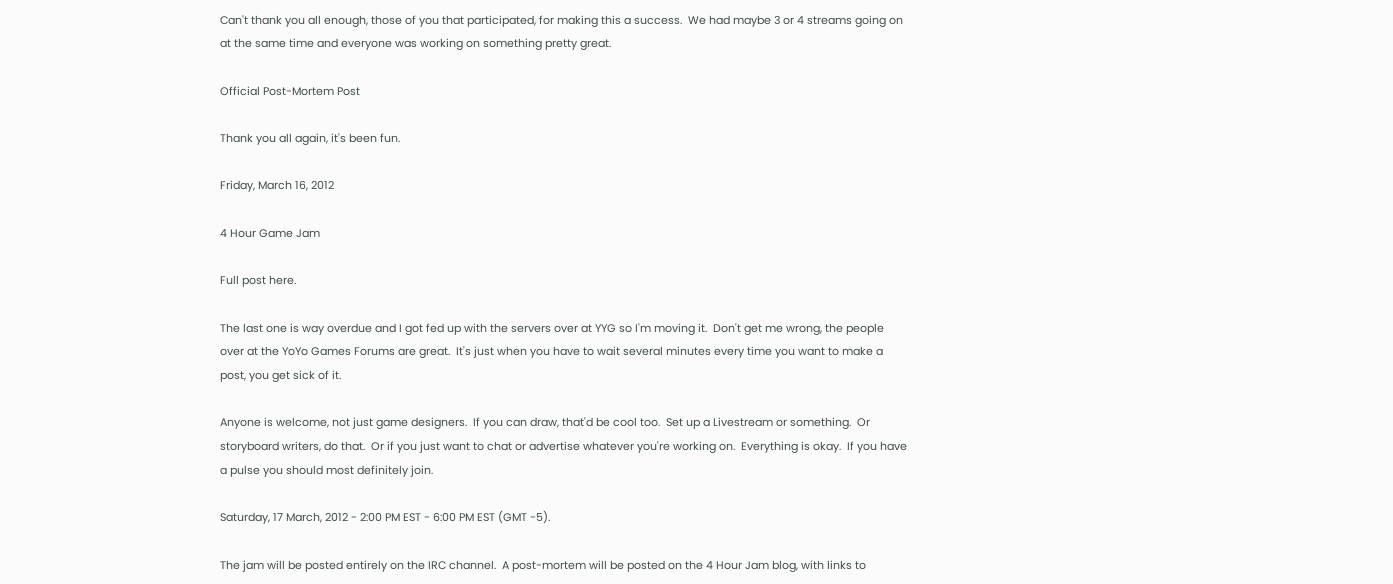Can't thank you all enough, those of you that participated, for making this a success.  We had maybe 3 or 4 streams going on at the same time and everyone was working on something pretty great.

Official Post-Mortem Post

Thank you all again, it's been fun.

Friday, March 16, 2012

4 Hour Game Jam

Full post here.

The last one is way overdue and I got fed up with the servers over at YYG so I'm moving it.  Don't get me wrong, the people over at the YoYo Games Forums are great.  It's just when you have to wait several minutes every time you want to make a post, you get sick of it.

Anyone is welcome, not just game designers.  If you can draw, that'd be cool too.  Set up a Livestream or something.  Or storyboard writers, do that.  Or if you just want to chat or advertise whatever you're working on.  Everything is okay.  If you have a pulse you should most definitely join.

Saturday, 17 March, 2012 - 2:00 PM EST - 6:00 PM EST (GMT -5).

The jam will be posted entirely on the IRC channel.  A post-mortem will be posted on the 4 Hour Jam blog, with links to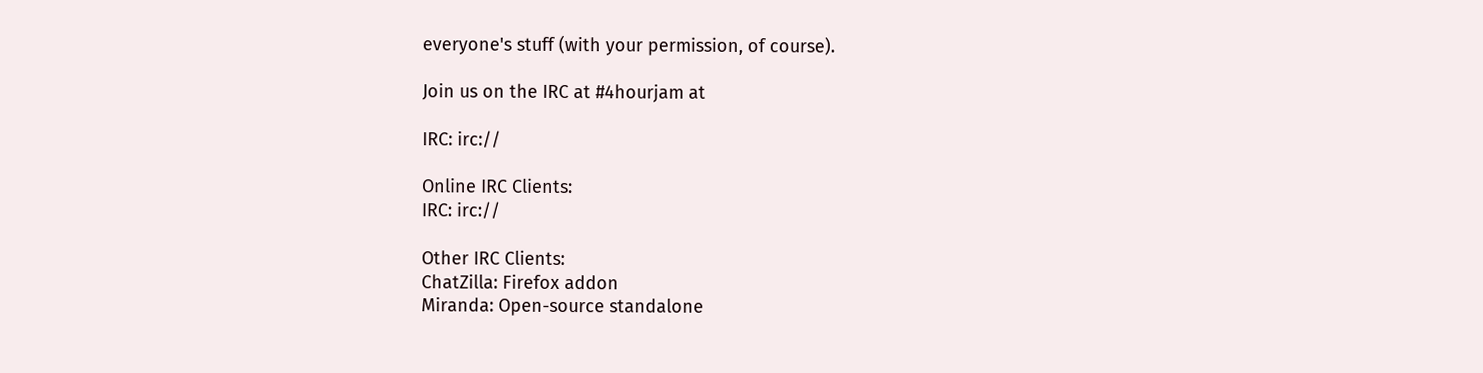everyone's stuff (with your permission, of course).

Join us on the IRC at #4hourjam at

IRC: irc://

Online IRC Clients:
IRC: irc://

Other IRC Clients:
ChatZilla: Firefox addon
Miranda: Open-source standalone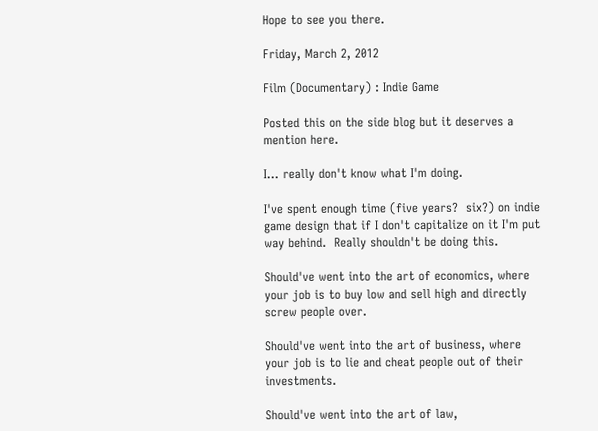Hope to see you there.

Friday, March 2, 2012

Film (Documentary) : Indie Game

Posted this on the side blog but it deserves a mention here.

I... really don't know what I'm doing.

I've spent enough time (five years?  six?) on indie game design that if I don't capitalize on it I'm put way behind.  Really shouldn't be doing this.

Should've went into the art of economics, where your job is to buy low and sell high and directly screw people over.

Should've went into the art of business, where your job is to lie and cheat people out of their investments.

Should've went into the art of law,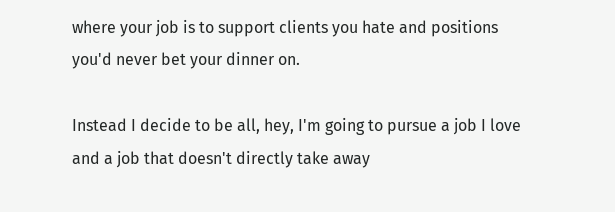where your job is to support clients you hate and positions you'd never bet your dinner on.

Instead I decide to be all, hey, I'm going to pursue a job I love and a job that doesn't directly take away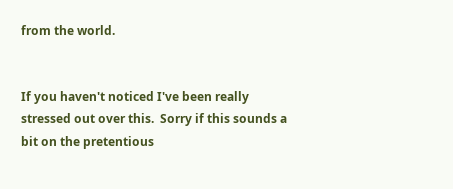from the world.


If you haven't noticed I've been really stressed out over this.  Sorry if this sounds a bit on the pretentious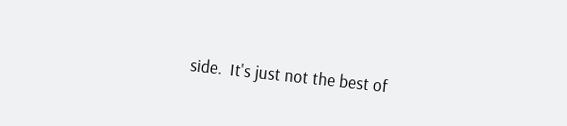side.  It's just not the best of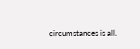circumstances is all.